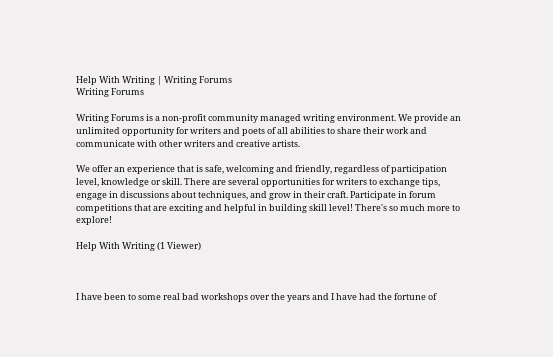Help With Writing | Writing Forums
Writing Forums

Writing Forums is a non-profit community managed writing environment. We provide an unlimited opportunity for writers and poets of all abilities to share their work and communicate with other writers and creative artists.

We offer an experience that is safe, welcoming and friendly, regardless of participation level, knowledge or skill. There are several opportunities for writers to exchange tips, engage in discussions about techniques, and grow in their craft. Participate in forum competitions that are exciting and helpful in building skill level! There's so much more to explore!

Help With Writing (1 Viewer)



I have been to some real bad workshops over the years and I have had the fortune of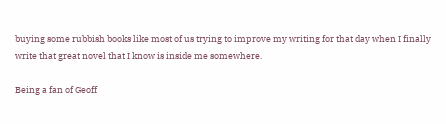buying some rubbish books like most of us trying to improve my writing for that day when I finally write that great novel that I know is inside me somewhere.

Being a fan of Geoff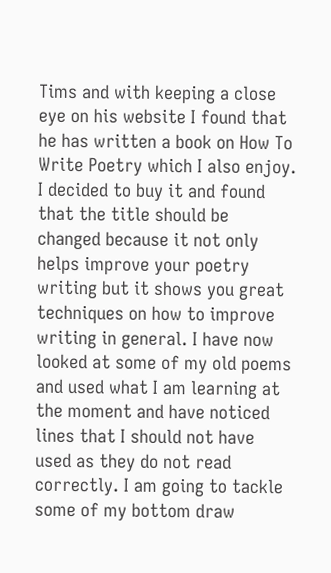Tims and with keeping a close eye on his website I found that he has written a book on How To Write Poetry which I also enjoy. I decided to buy it and found that the title should be changed because it not only helps improve your poetry writing but it shows you great techniques on how to improve writing in general. I have now looked at some of my old poems and used what I am learning at the moment and have noticed lines that I should not have used as they do not read correctly. I am going to tackle some of my bottom draw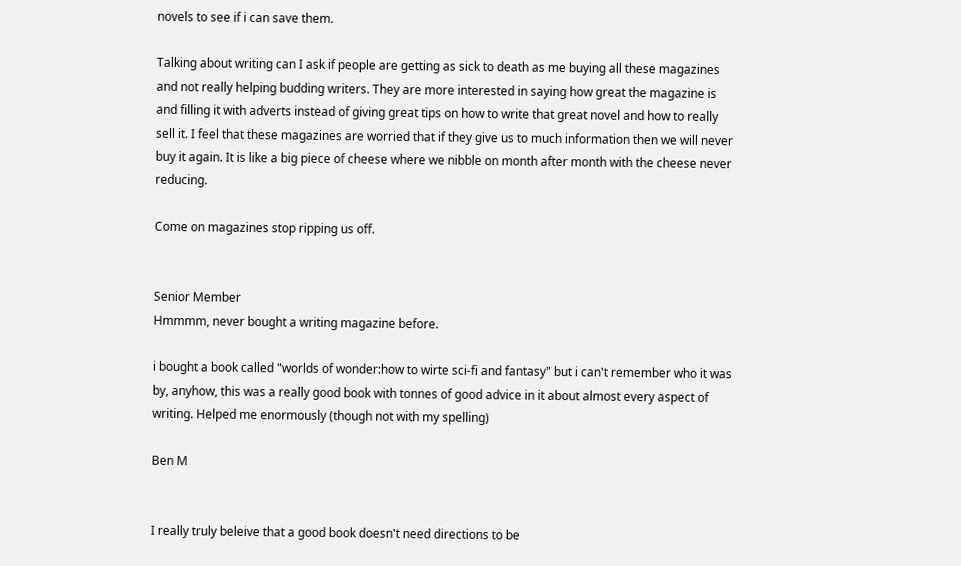novels to see if i can save them.

Talking about writing can I ask if people are getting as sick to death as me buying all these magazines and not really helping budding writers. They are more interested in saying how great the magazine is and filling it with adverts instead of giving great tips on how to write that great novel and how to really sell it. I feel that these magazines are worried that if they give us to much information then we will never buy it again. It is like a big piece of cheese where we nibble on month after month with the cheese never reducing.

Come on magazines stop ripping us off.


Senior Member
Hmmmm, never bought a writing magazine before.

i bought a book called "worlds of wonder:how to wirte sci-fi and fantasy" but i can't remember who it was by, anyhow, this was a really good book with tonnes of good advice in it about almost every aspect of writing. Helped me enormously (though not with my spelling)

Ben M


I really truly beleive that a good book doesn't need directions to be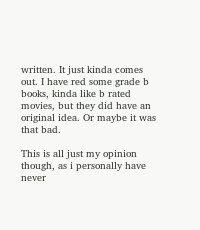written. It just kinda comes out. I have red some grade b books, kinda like b rated movies, but they did have an original idea. Or maybe it was that bad.

This is all just my opinion though, as i personally have never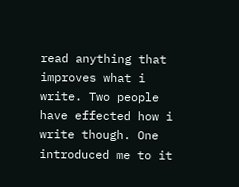read anything that improves what i write. Two people have effected how i write though. One introduced me to it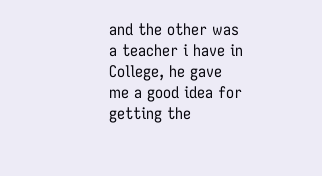and the other was a teacher i have in College, he gave me a good idea for getting the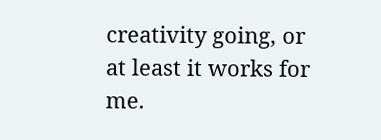creativity going, or at least it works for me.